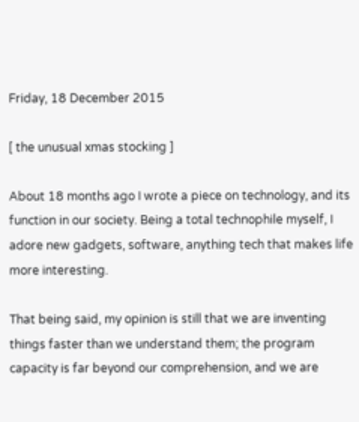Friday, 18 December 2015

[ the unusual xmas stocking ]

About 18 months ago I wrote a piece on technology, and its function in our society. Being a total technophile myself, I adore new gadgets, software, anything tech that makes life more interesting.

That being said, my opinion is still that we are inventing things faster than we understand them; the program capacity is far beyond our comprehension, and we are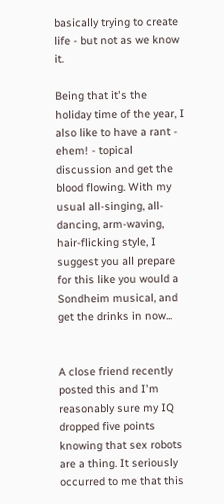basically trying to create life - but not as we know it.

Being that it's the holiday time of the year, I also like to have a rant - ehem! - topical discussion and get the blood flowing. With my usual all-singing, all-dancing, arm-waving, hair-flicking style, I suggest you all prepare for this like you would a Sondheim musical, and get the drinks in now...


A close friend recently posted this and I'm reasonably sure my IQ dropped five points knowing that sex robots are a thing. It seriously occurred to me that this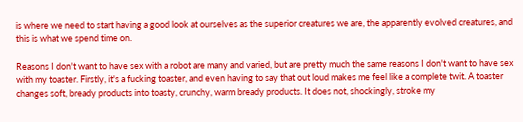is where we need to start having a good look at ourselves as the superior creatures we are, the apparently evolved creatures, and this is what we spend time on.

Reasons I don't want to have sex with a robot are many and varied, but are pretty much the same reasons I don't want to have sex with my toaster. Firstly, it's a fucking toaster, and even having to say that out loud makes me feel like a complete twit. A toaster changes soft, bready products into toasty, crunchy, warm bready products. It does not, shockingly, stroke my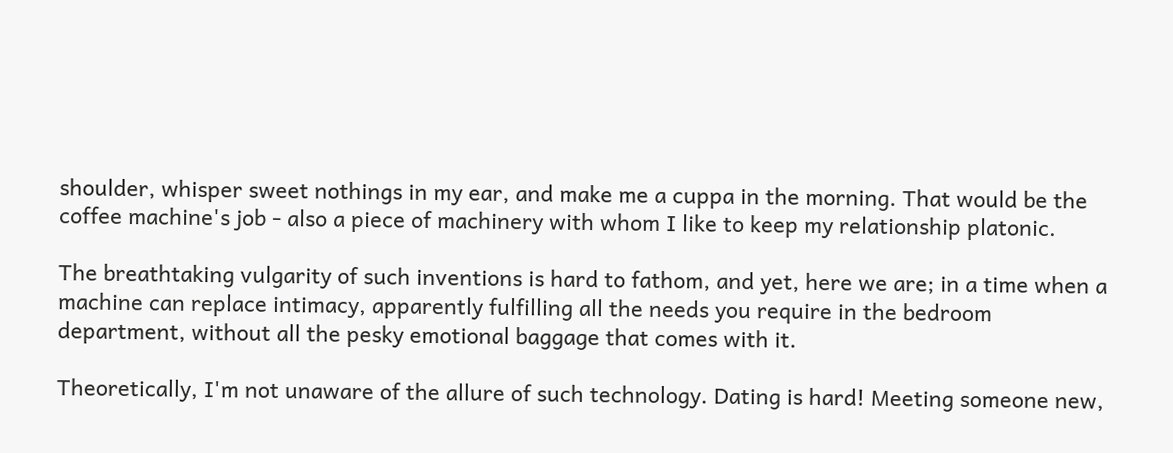shoulder, whisper sweet nothings in my ear, and make me a cuppa in the morning. That would be the coffee machine's job - also a piece of machinery with whom I like to keep my relationship platonic.

The breathtaking vulgarity of such inventions is hard to fathom, and yet, here we are; in a time when a machine can replace intimacy, apparently fulfilling all the needs you require in the bedroom department, without all the pesky emotional baggage that comes with it.

Theoretically, I'm not unaware of the allure of such technology. Dating is hard! Meeting someone new,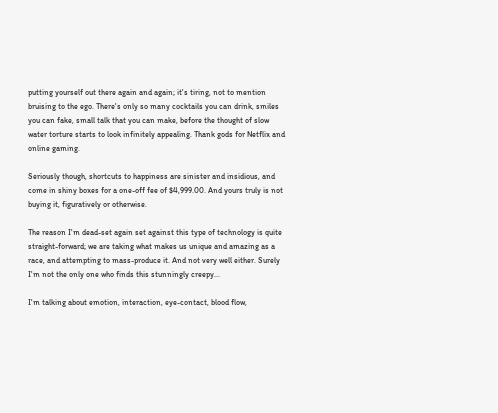putting yourself out there again and again; it's tiring, not to mention bruising to the ego. There's only so many cocktails you can drink, smiles you can fake, small talk that you can make, before the thought of slow water torture starts to look infinitely appealing. Thank gods for Netflix and online gaming.

Seriously though, shortcuts to happiness are sinister and insidious, and come in shiny boxes for a one-off fee of $4,999.00. And yours truly is not buying it, figuratively or otherwise.

The reason I'm dead-set again set against this type of technology is quite straight-forward; we are taking what makes us unique and amazing as a race, and attempting to mass-produce it. And not very well either. Surely I'm not the only one who finds this stunningly creepy...

I'm talking about emotion, interaction, eye-contact, blood flow,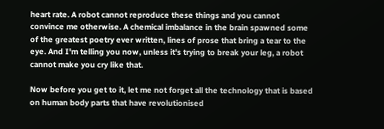heart rate. A robot cannot reproduce these things and you cannot convince me otherwise. A chemical imbalance in the brain spawned some of the greatest poetry ever written, lines of prose that bring a tear to the eye. And I'm telling you now, unless it's trying to break your leg, a robot cannot make you cry like that.

Now before you get to it, let me not forget all the technology that is based on human body parts that have revolutionised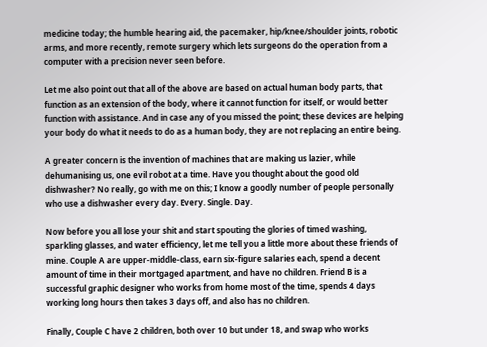medicine today; the humble hearing aid, the pacemaker, hip/knee/shoulder joints, robotic arms, and more recently, remote surgery which lets surgeons do the operation from a computer with a precision never seen before.

Let me also point out that all of the above are based on actual human body parts, that function as an extension of the body, where it cannot function for itself, or would better function with assistance. And in case any of you missed the point; these devices are helping your body do what it needs to do as a human body, they are not replacing an entire being.

A greater concern is the invention of machines that are making us lazier, while dehumanising us, one evil robot at a time. Have you thought about the good old dishwasher? No really, go with me on this; I know a goodly number of people personally who use a dishwasher every day. Every. Single. Day.

Now before you all lose your shit and start spouting the glories of timed washing, sparkling glasses, and water efficiency, let me tell you a little more about these friends of mine. Couple A are upper-middle-class, earn six-figure salaries each, spend a decent amount of time in their mortgaged apartment, and have no children. Friend B is a successful graphic designer who works from home most of the time, spends 4 days working long hours then takes 3 days off, and also has no children.

Finally, Couple C have 2 children, both over 10 but under 18, and swap who works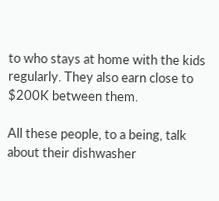to who stays at home with the kids regularly. They also earn close to $200K between them.

All these people, to a being, talk about their dishwasher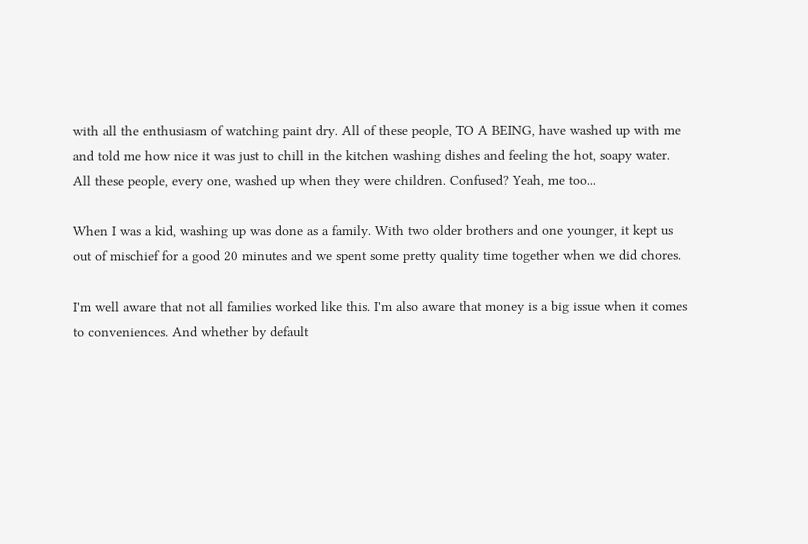with all the enthusiasm of watching paint dry. All of these people, TO A BEING, have washed up with me and told me how nice it was just to chill in the kitchen washing dishes and feeling the hot, soapy water. All these people, every one, washed up when they were children. Confused? Yeah, me too...

When I was a kid, washing up was done as a family. With two older brothers and one younger, it kept us out of mischief for a good 20 minutes and we spent some pretty quality time together when we did chores.

I'm well aware that not all families worked like this. I'm also aware that money is a big issue when it comes to conveniences. And whether by default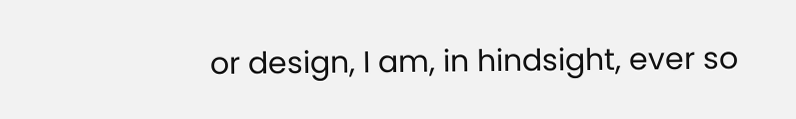or design, I am, in hindsight, ever so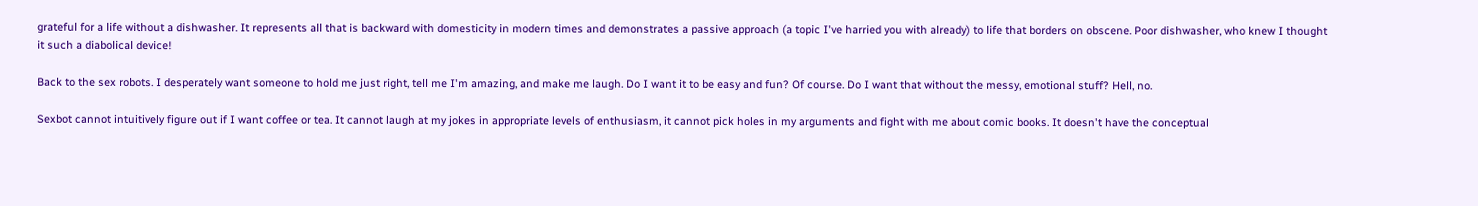grateful for a life without a dishwasher. It represents all that is backward with domesticity in modern times and demonstrates a passive approach (a topic I've harried you with already) to life that borders on obscene. Poor dishwasher, who knew I thought it such a diabolical device!

Back to the sex robots. I desperately want someone to hold me just right, tell me I'm amazing, and make me laugh. Do I want it to be easy and fun? Of course. Do I want that without the messy, emotional stuff? Hell, no.

Sexbot cannot intuitively figure out if I want coffee or tea. It cannot laugh at my jokes in appropriate levels of enthusiasm, it cannot pick holes in my arguments and fight with me about comic books. It doesn't have the conceptual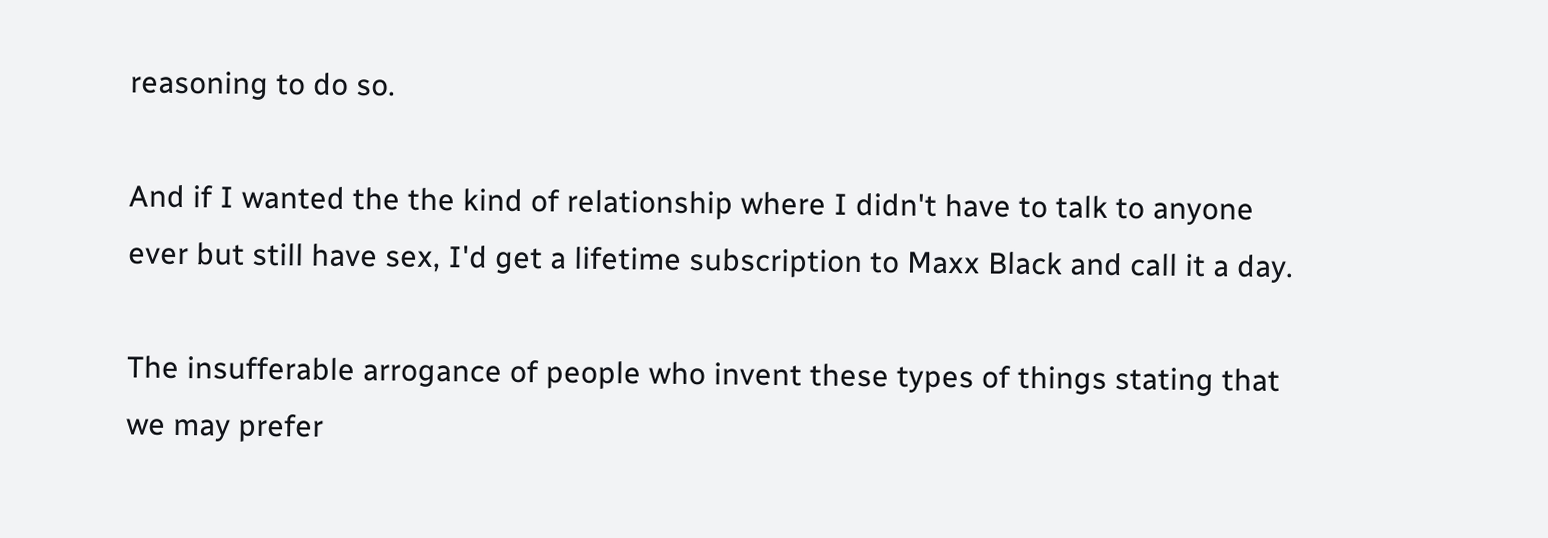reasoning to do so.

And if I wanted the the kind of relationship where I didn't have to talk to anyone ever but still have sex, I'd get a lifetime subscription to Maxx Black and call it a day.

The insufferable arrogance of people who invent these types of things stating that we may prefer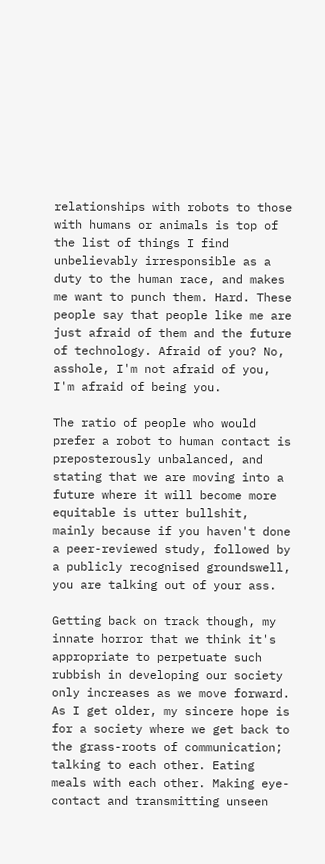relationships with robots to those with humans or animals is top of the list of things I find unbelievably irresponsible as a duty to the human race, and makes me want to punch them. Hard. These people say that people like me are just afraid of them and the future of technology. Afraid of you? No, asshole, I'm not afraid of you, I'm afraid of being you.

The ratio of people who would prefer a robot to human contact is preposterously unbalanced, and stating that we are moving into a future where it will become more equitable is utter bullshit, mainly because if you haven't done a peer-reviewed study, followed by a publicly recognised groundswell, you are talking out of your ass.

Getting back on track though, my innate horror that we think it's appropriate to perpetuate such rubbish in developing our society only increases as we move forward. As I get older, my sincere hope is for a society where we get back to the grass-roots of communication; talking to each other. Eating meals with each other. Making eye-contact and transmitting unseen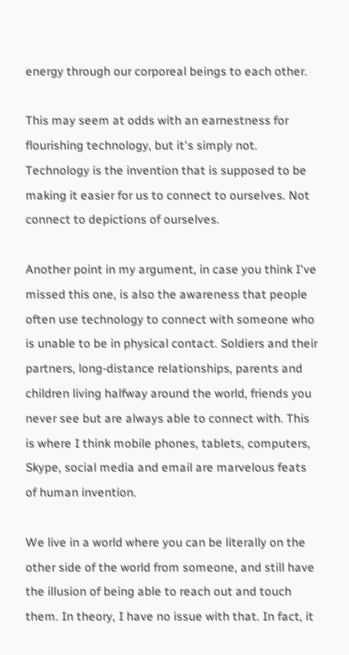energy through our corporeal beings to each other.

This may seem at odds with an earnestness for flourishing technology, but it's simply not. Technology is the invention that is supposed to be making it easier for us to connect to ourselves. Not connect to depictions of ourselves.

Another point in my argument, in case you think I've missed this one, is also the awareness that people often use technology to connect with someone who is unable to be in physical contact. Soldiers and their partners, long-distance relationships, parents and children living halfway around the world, friends you never see but are always able to connect with. This is where I think mobile phones, tablets, computers, Skype, social media and email are marvelous feats of human invention.

We live in a world where you can be literally on the other side of the world from someone, and still have the illusion of being able to reach out and touch them. In theory, I have no issue with that. In fact, it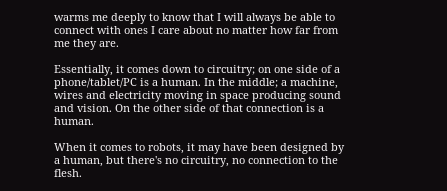warms me deeply to know that I will always be able to connect with ones I care about no matter how far from me they are.

Essentially, it comes down to circuitry; on one side of a phone/tablet/PC is a human. In the middle; a machine, wires and electricity moving in space producing sound and vision. On the other side of that connection is a human.

When it comes to robots, it may have been designed by a human, but there's no circuitry, no connection to the flesh.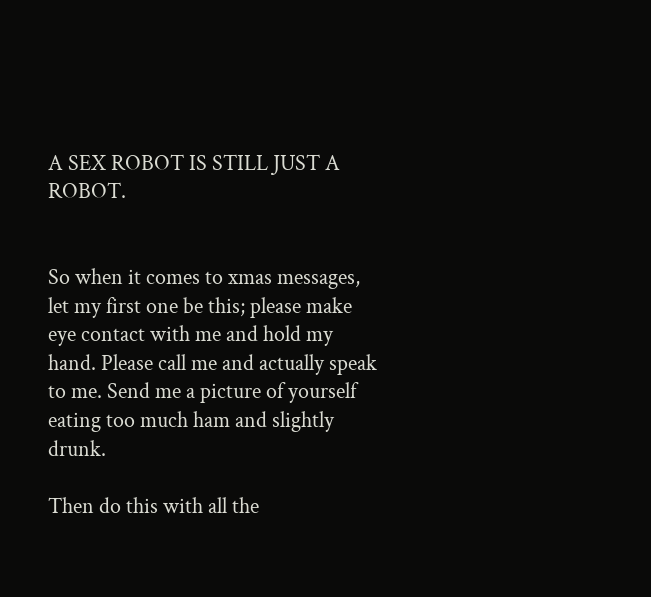A SEX ROBOT IS STILL JUST A ROBOT.


So when it comes to xmas messages, let my first one be this; please make eye contact with me and hold my hand. Please call me and actually speak to me. Send me a picture of yourself eating too much ham and slightly drunk.

Then do this with all the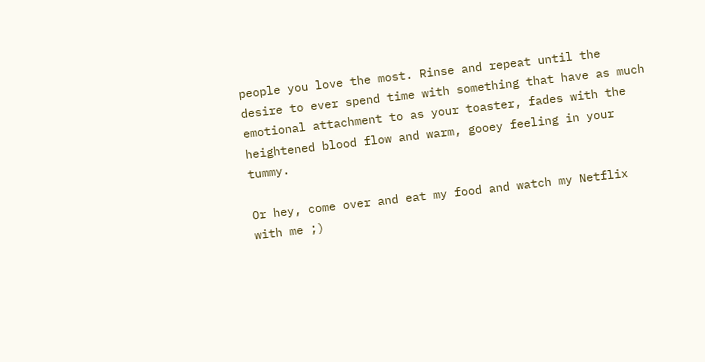people you love the most. Rinse and repeat until the desire to ever spend time with something that have as much emotional attachment to as your toaster, fades with the heightened blood flow and warm, gooey feeling in your tummy.

Or hey, come over and eat my food and watch my Netflix with me ;)